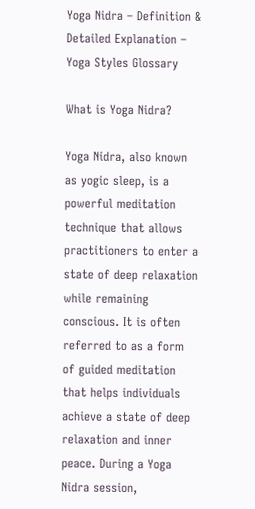Yoga Nidra – Definition & Detailed Explanation – Yoga Styles Glossary

What is Yoga Nidra?

Yoga Nidra, also known as yogic sleep, is a powerful meditation technique that allows practitioners to enter a state of deep relaxation while remaining conscious. It is often referred to as a form of guided meditation that helps individuals achieve a state of deep relaxation and inner peace. During a Yoga Nidra session,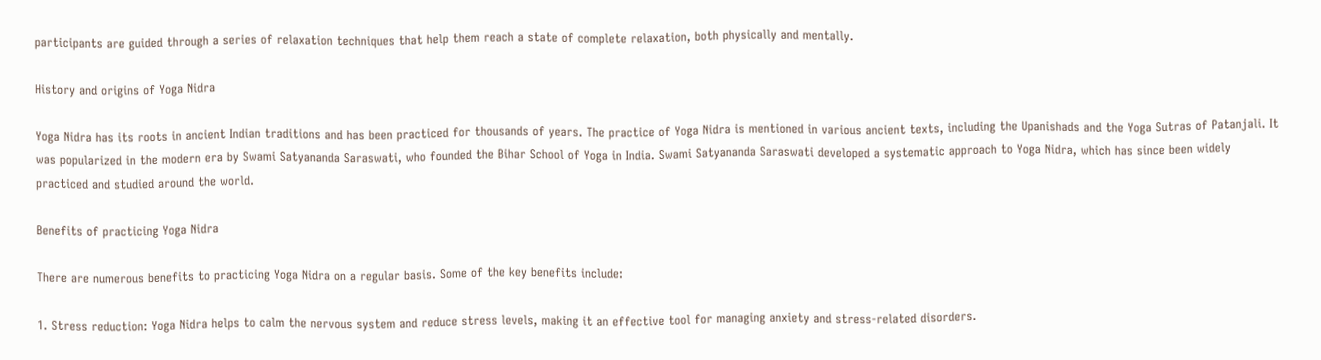participants are guided through a series of relaxation techniques that help them reach a state of complete relaxation, both physically and mentally.

History and origins of Yoga Nidra

Yoga Nidra has its roots in ancient Indian traditions and has been practiced for thousands of years. The practice of Yoga Nidra is mentioned in various ancient texts, including the Upanishads and the Yoga Sutras of Patanjali. It was popularized in the modern era by Swami Satyananda Saraswati, who founded the Bihar School of Yoga in India. Swami Satyananda Saraswati developed a systematic approach to Yoga Nidra, which has since been widely practiced and studied around the world.

Benefits of practicing Yoga Nidra

There are numerous benefits to practicing Yoga Nidra on a regular basis. Some of the key benefits include:

1. Stress reduction: Yoga Nidra helps to calm the nervous system and reduce stress levels, making it an effective tool for managing anxiety and stress-related disorders.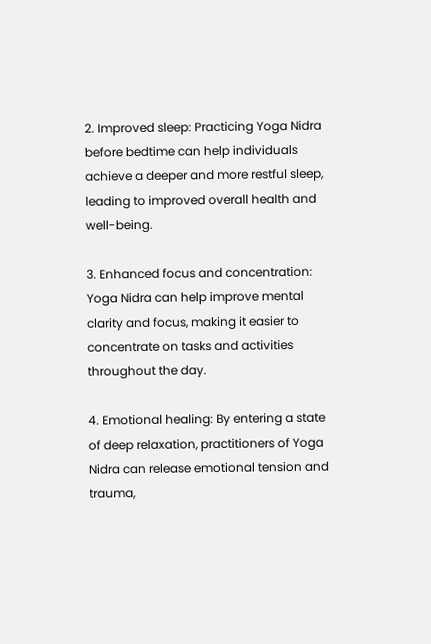2. Improved sleep: Practicing Yoga Nidra before bedtime can help individuals achieve a deeper and more restful sleep, leading to improved overall health and well-being.

3. Enhanced focus and concentration: Yoga Nidra can help improve mental clarity and focus, making it easier to concentrate on tasks and activities throughout the day.

4. Emotional healing: By entering a state of deep relaxation, practitioners of Yoga Nidra can release emotional tension and trauma,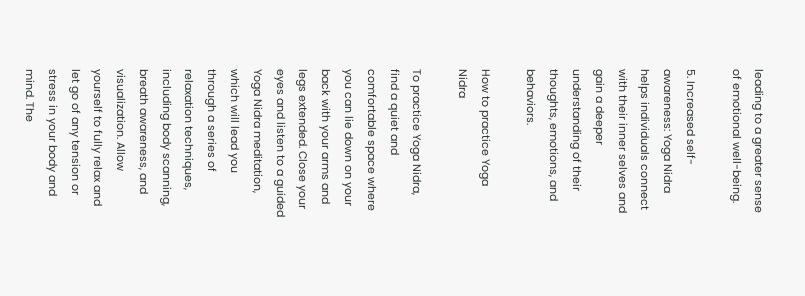leading to a greater sense of emotional well-being.

5. Increased self-awareness: Yoga Nidra helps individuals connect with their inner selves and gain a deeper understanding of their thoughts, emotions, and behaviors.

How to practice Yoga Nidra

To practice Yoga Nidra, find a quiet and comfortable space where you can lie down on your back with your arms and legs extended. Close your eyes and listen to a guided Yoga Nidra meditation, which will lead you through a series of relaxation techniques, including body scanning, breath awareness, and visualization. Allow yourself to fully relax and let go of any tension or stress in your body and mind. The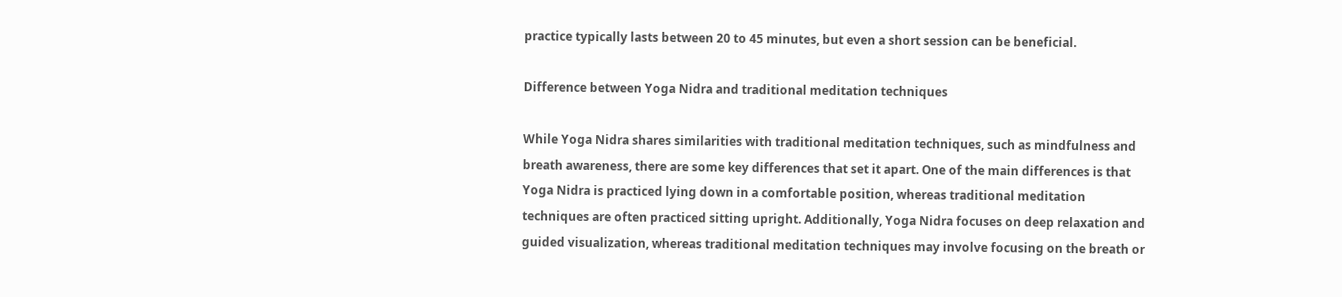practice typically lasts between 20 to 45 minutes, but even a short session can be beneficial.

Difference between Yoga Nidra and traditional meditation techniques

While Yoga Nidra shares similarities with traditional meditation techniques, such as mindfulness and breath awareness, there are some key differences that set it apart. One of the main differences is that Yoga Nidra is practiced lying down in a comfortable position, whereas traditional meditation techniques are often practiced sitting upright. Additionally, Yoga Nidra focuses on deep relaxation and guided visualization, whereas traditional meditation techniques may involve focusing on the breath or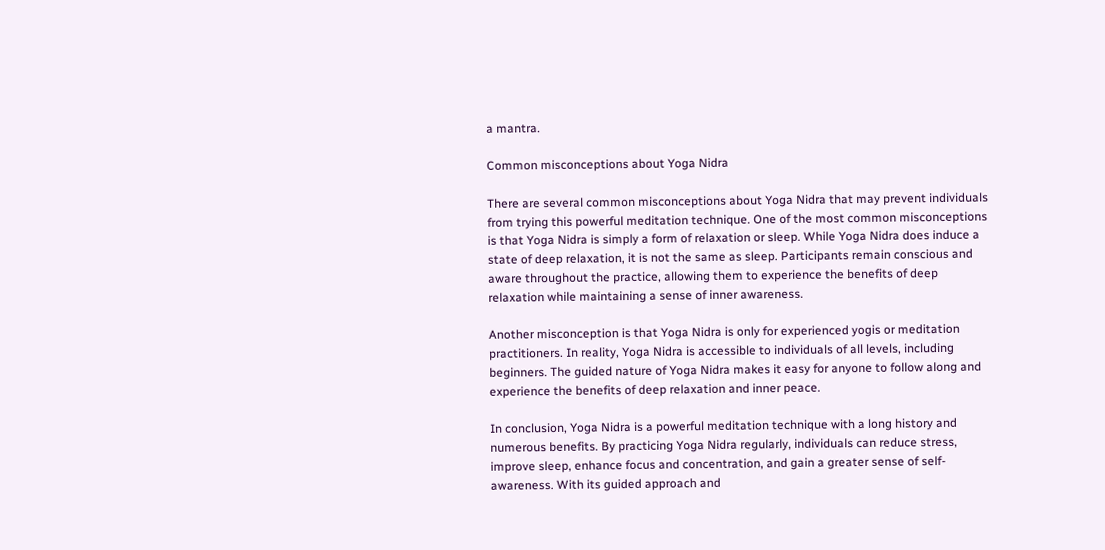a mantra.

Common misconceptions about Yoga Nidra

There are several common misconceptions about Yoga Nidra that may prevent individuals from trying this powerful meditation technique. One of the most common misconceptions is that Yoga Nidra is simply a form of relaxation or sleep. While Yoga Nidra does induce a state of deep relaxation, it is not the same as sleep. Participants remain conscious and aware throughout the practice, allowing them to experience the benefits of deep relaxation while maintaining a sense of inner awareness.

Another misconception is that Yoga Nidra is only for experienced yogis or meditation practitioners. In reality, Yoga Nidra is accessible to individuals of all levels, including beginners. The guided nature of Yoga Nidra makes it easy for anyone to follow along and experience the benefits of deep relaxation and inner peace.

In conclusion, Yoga Nidra is a powerful meditation technique with a long history and numerous benefits. By practicing Yoga Nidra regularly, individuals can reduce stress, improve sleep, enhance focus and concentration, and gain a greater sense of self-awareness. With its guided approach and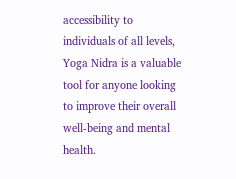accessibility to individuals of all levels, Yoga Nidra is a valuable tool for anyone looking to improve their overall well-being and mental health.